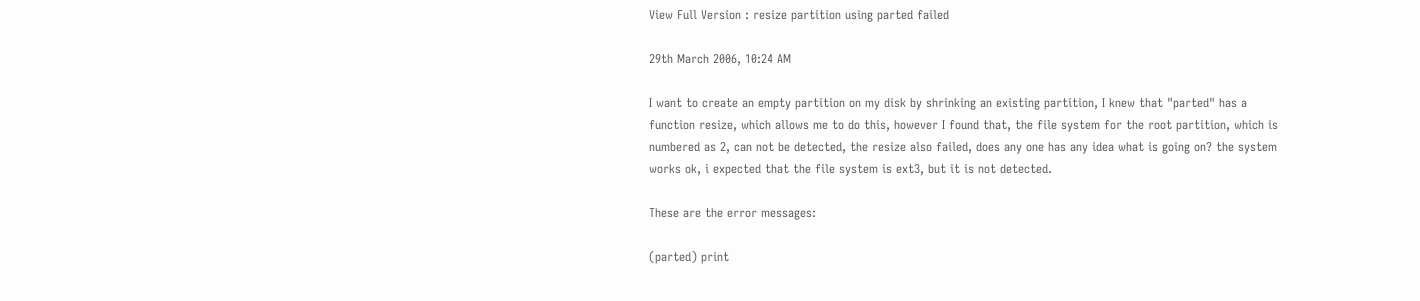View Full Version : resize partition using parted failed

29th March 2006, 10:24 AM

I want to create an empty partition on my disk by shrinking an existing partition, I knew that "parted" has a function resize, which allows me to do this, however I found that, the file system for the root partition, which is numbered as 2, can not be detected, the resize also failed, does any one has any idea what is going on? the system works ok, i expected that the file system is ext3, but it is not detected.

These are the error messages:

(parted) print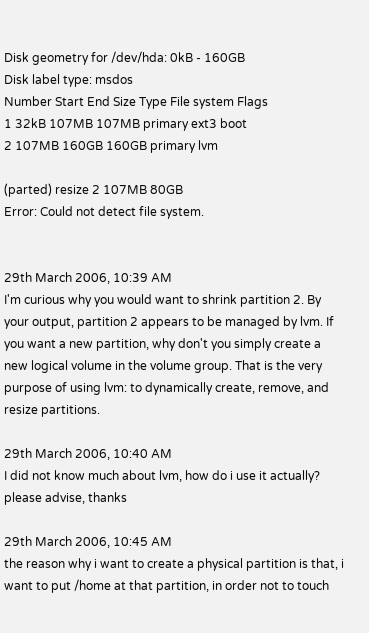Disk geometry for /dev/hda: 0kB - 160GB
Disk label type: msdos
Number Start End Size Type File system Flags
1 32kB 107MB 107MB primary ext3 boot
2 107MB 160GB 160GB primary lvm

(parted) resize 2 107MB 80GB
Error: Could not detect file system.


29th March 2006, 10:39 AM
I'm curious why you would want to shrink partition 2. By your output, partition 2 appears to be managed by lvm. If you want a new partition, why don't you simply create a new logical volume in the volume group. That is the very purpose of using lvm: to dynamically create, remove, and resize partitions.

29th March 2006, 10:40 AM
I did not know much about lvm, how do i use it actually? please advise, thanks

29th March 2006, 10:45 AM
the reason why i want to create a physical partition is that, i want to put /home at that partition, in order not to touch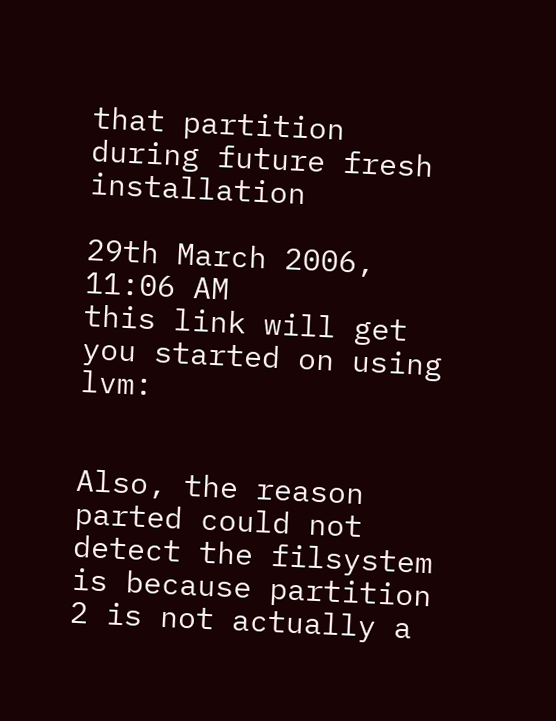that partition during future fresh installation

29th March 2006, 11:06 AM
this link will get you started on using lvm:


Also, the reason parted could not detect the filsystem is because partition 2 is not actually a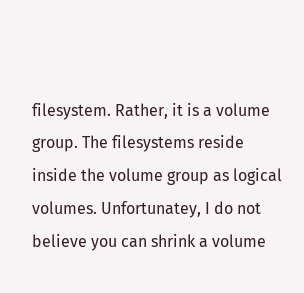filesystem. Rather, it is a volume group. The filesystems reside inside the volume group as logical volumes. Unfortunatey, I do not believe you can shrink a volume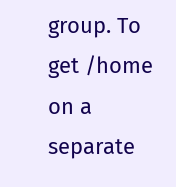group. To get /home on a separate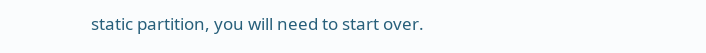static partition, you will need to start over.